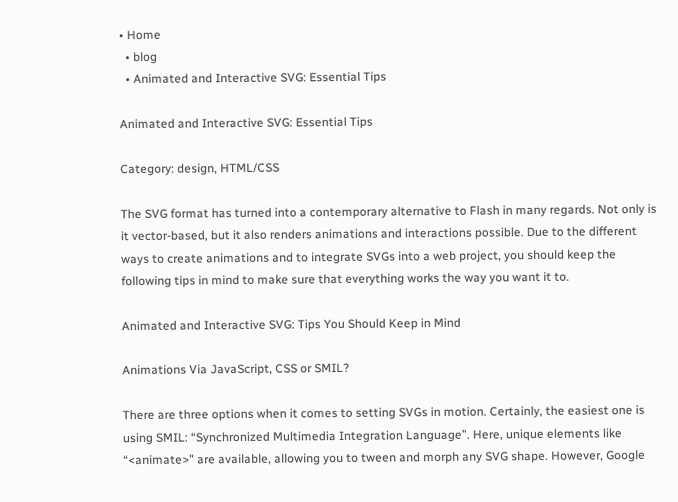• Home
  • blog
  • Animated and Interactive SVG: Essential Tips

Animated and Interactive SVG: Essential Tips

Category: design, HTML/CSS

The SVG format has turned into a contemporary alternative to Flash in many regards. Not only is it vector-based, but it also renders animations and interactions possible. Due to the different ways to create animations and to integrate SVGs into a web project, you should keep the following tips in mind to make sure that everything works the way you want it to.

Animated and Interactive SVG: Tips You Should Keep in Mind

Animations Via JavaScript, CSS or SMIL?

There are three options when it comes to setting SVGs in motion. Certainly, the easiest one is using SMIL: “Synchronized Multimedia Integration Language”. Here, unique elements like “<animate>” are available, allowing you to tween and morph any SVG shape. However, Google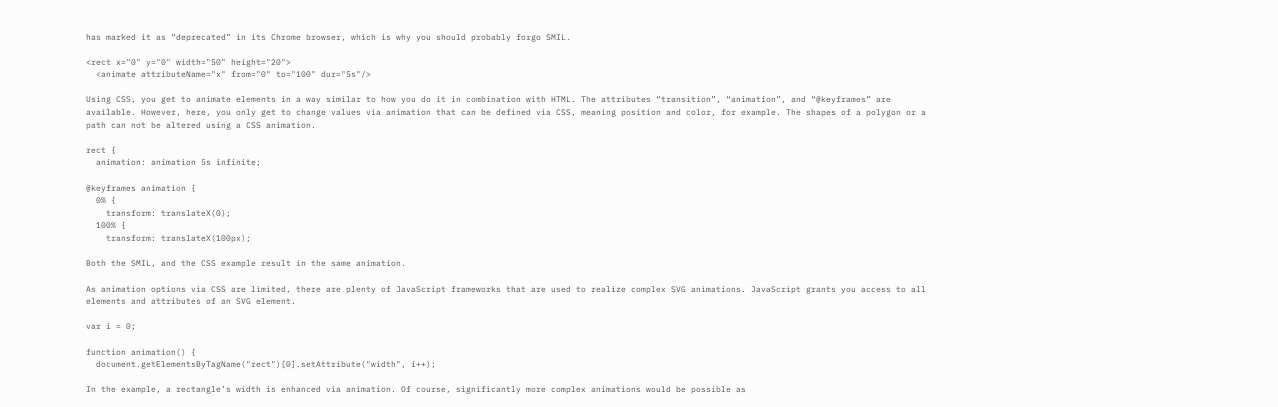has marked it as “deprecated” in its Chrome browser, which is why you should probably forgo SMIL.

<rect x="0" y="0" width="50" height="20">
  <animate attributeName="x" from="0" to="100" dur="5s"/>

Using CSS, you get to animate elements in a way similar to how you do it in combination with HTML. The attributes “transition”, “animation”, and “@keyframes” are available. However, here, you only get to change values via animation that can be defined via CSS, meaning position and color, for example. The shapes of a polygon or a path can not be altered using a CSS animation.

rect {
  animation: animation 5s infinite;

@keyframes animation {
  0% {
    transform: translateX(0);
  100% {
    transform: translateX(100px);

Both the SMIL, and the CSS example result in the same animation.

As animation options via CSS are limited, there are plenty of JavaScript frameworks that are used to realize complex SVG animations. JavaScript grants you access to all elements and attributes of an SVG element.

var i = 0;

function animation() {
  document.getElementsByTagName("rect")[0].setAttribute("width", i++);

In the example, a rectangle’s width is enhanced via animation. Of course, significantly more complex animations would be possible as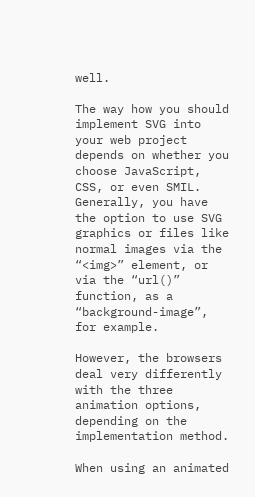well.

The way how you should implement SVG into your web project depends on whether you choose JavaScript, CSS, or even SMIL. Generally, you have the option to use SVG graphics or files like normal images via the “<img>” element, or via the “url()” function, as a “background-image”, for example.

However, the browsers deal very differently with the three animation options, depending on the implementation method.

When using an animated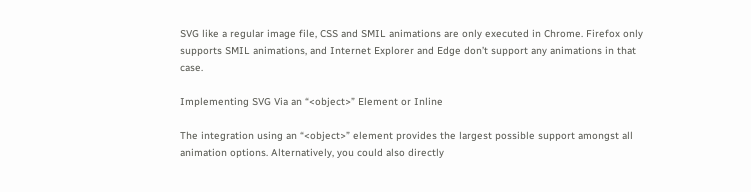SVG like a regular image file, CSS and SMIL animations are only executed in Chrome. Firefox only supports SMIL animations, and Internet Explorer and Edge don’t support any animations in that case.

Implementing SVG Via an “<object>” Element or Inline

The integration using an “<object>” element provides the largest possible support amongst all animation options. Alternatively, you could also directly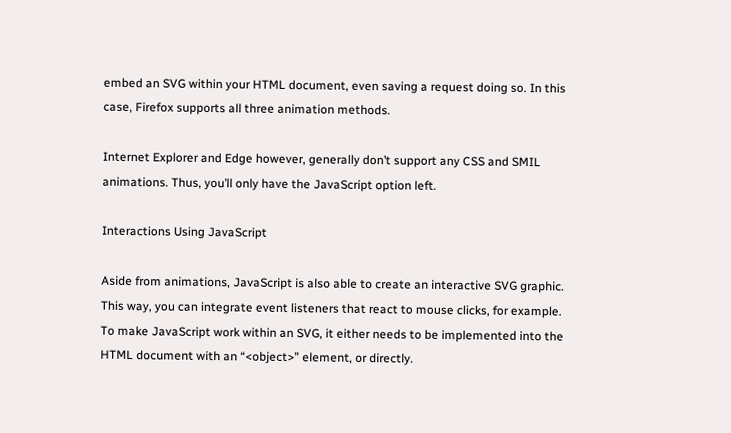embed an SVG within your HTML document, even saving a request doing so. In this case, Firefox supports all three animation methods.

Internet Explorer and Edge however, generally don’t support any CSS and SMIL animations. Thus, you’ll only have the JavaScript option left.

Interactions Using JavaScript

Aside from animations, JavaScript is also able to create an interactive SVG graphic. This way, you can integrate event listeners that react to mouse clicks, for example. To make JavaScript work within an SVG, it either needs to be implemented into the HTML document with an “<object>” element, or directly.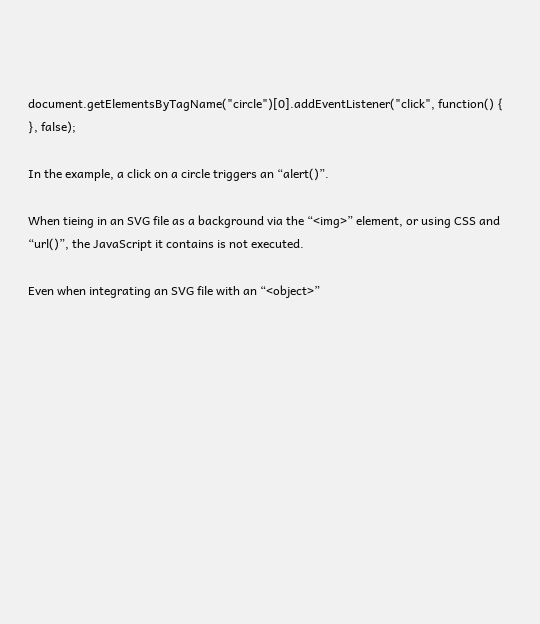document.getElementsByTagName("circle")[0].addEventListener("click", function() {
}, false);

In the example, a click on a circle triggers an “alert()”.

When tieing in an SVG file as a background via the “<img>” element, or using CSS and “url()”, the JavaScript it contains is not executed.

Even when integrating an SVG file with an “<object>”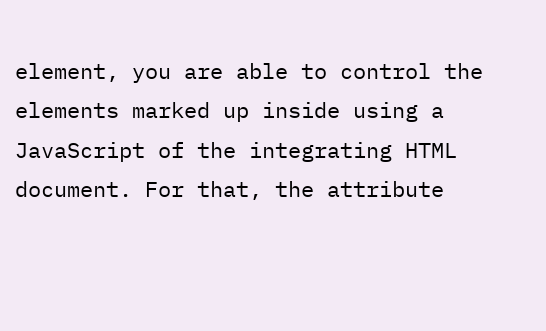element, you are able to control the elements marked up inside using a JavaScript of the integrating HTML document. For that, the attribute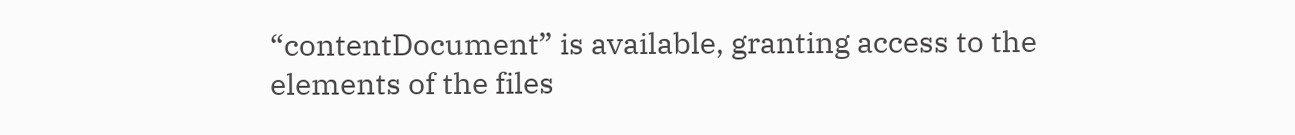“contentDocument” is available, granting access to the elements of the files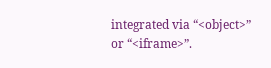integrated via “<object>” or “<iframe>”.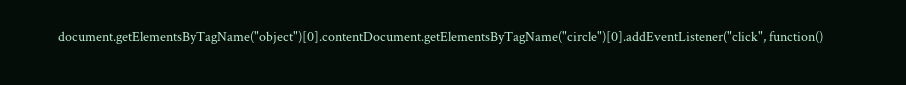document.getElementsByTagName("object")[0].contentDocument.getElementsByTagName("circle")[0].addEventListener("click", function()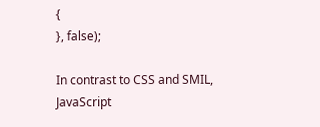{
}, false);

In contrast to CSS and SMIL, JavaScript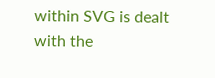within SVG is dealt with the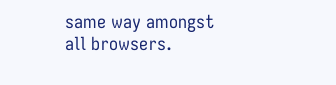same way amongst all browsers.